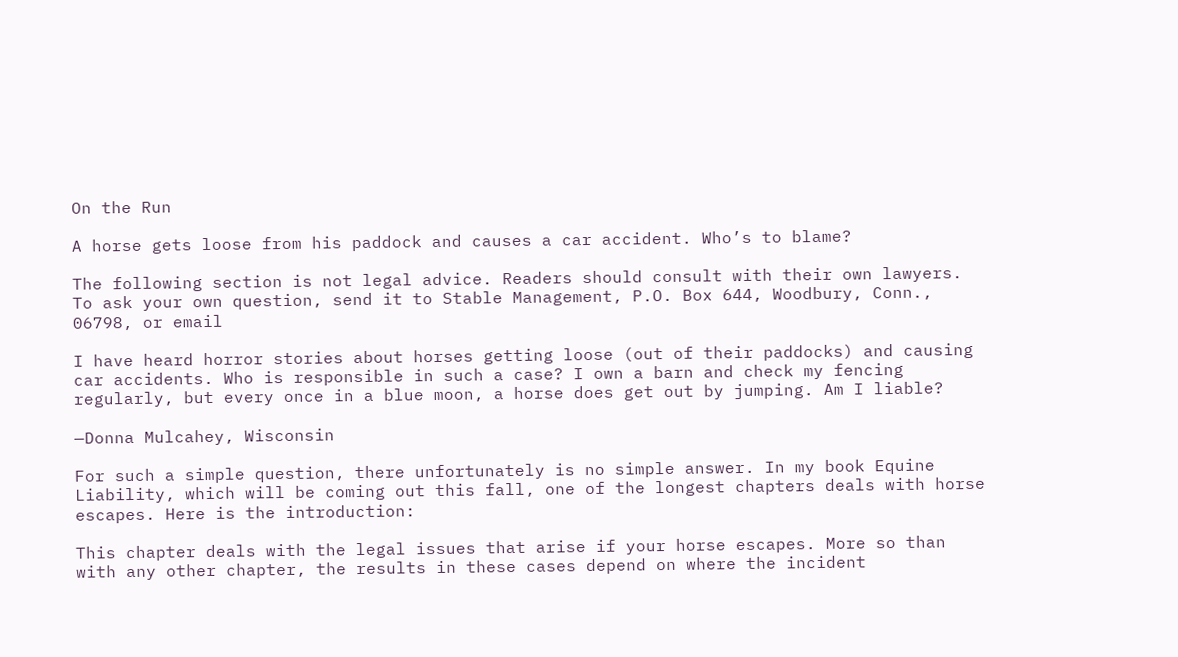On the Run

A horse gets loose from his paddock and causes a car accident. Who’s to blame?

The following section is not legal advice. Readers should consult with their own lawyers. To ask your own question, send it to Stable Management, P.O. Box 644, Woodbury, Conn., 06798, or email

I have heard horror stories about horses getting loose (out of their paddocks) and causing car accidents. Who is responsible in such a case? I own a barn and check my fencing regularly, but every once in a blue moon, a horse does get out by jumping. Am I liable?

—Donna Mulcahey, Wisconsin

For such a simple question, there unfortunately is no simple answer. In my book Equine Liability, which will be coming out this fall, one of the longest chapters deals with horse escapes. Here is the introduction:

This chapter deals with the legal issues that arise if your horse escapes. More so than with any other chapter, the results in these cases depend on where the incident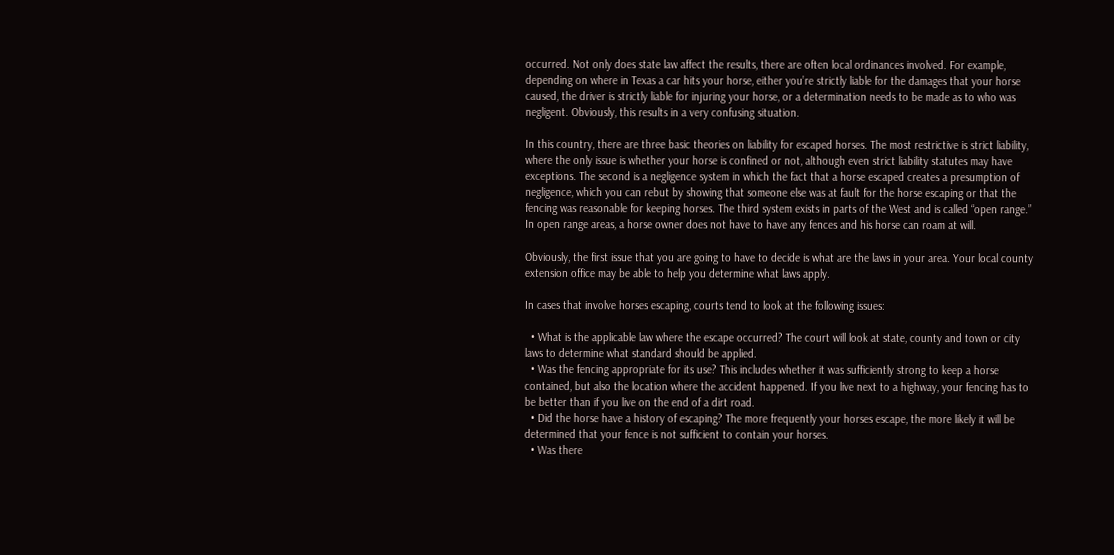occurred. Not only does state law affect the results, there are often local ordinances involved. For example, depending on where in Texas a car hits your horse, either you’re strictly liable for the damages that your horse caused, the driver is strictly liable for injuring your horse, or a determination needs to be made as to who was negligent. Obviously, this results in a very confusing situation.

In this country, there are three basic theories on liability for escaped horses. The most restrictive is strict liability, where the only issue is whether your horse is confined or not, although even strict liability statutes may have exceptions. The second is a negligence system in which the fact that a horse escaped creates a presumption of negligence, which you can rebut by showing that someone else was at fault for the horse escaping or that the fencing was reasonable for keeping horses. The third system exists in parts of the West and is called “open range.” In open range areas, a horse owner does not have to have any fences and his horse can roam at will.

Obviously, the first issue that you are going to have to decide is what are the laws in your area. Your local county extension office may be able to help you determine what laws apply.

In cases that involve horses escaping, courts tend to look at the following issues:

  • What is the applicable law where the escape occurred? The court will look at state, county and town or city laws to determine what standard should be applied.
  • Was the fencing appropriate for its use? This includes whether it was sufficiently strong to keep a horse contained, but also the location where the accident happened. If you live next to a highway, your fencing has to be better than if you live on the end of a dirt road.
  • Did the horse have a history of escaping? The more frequently your horses escape, the more likely it will be determined that your fence is not sufficient to contain your horses.
  • Was there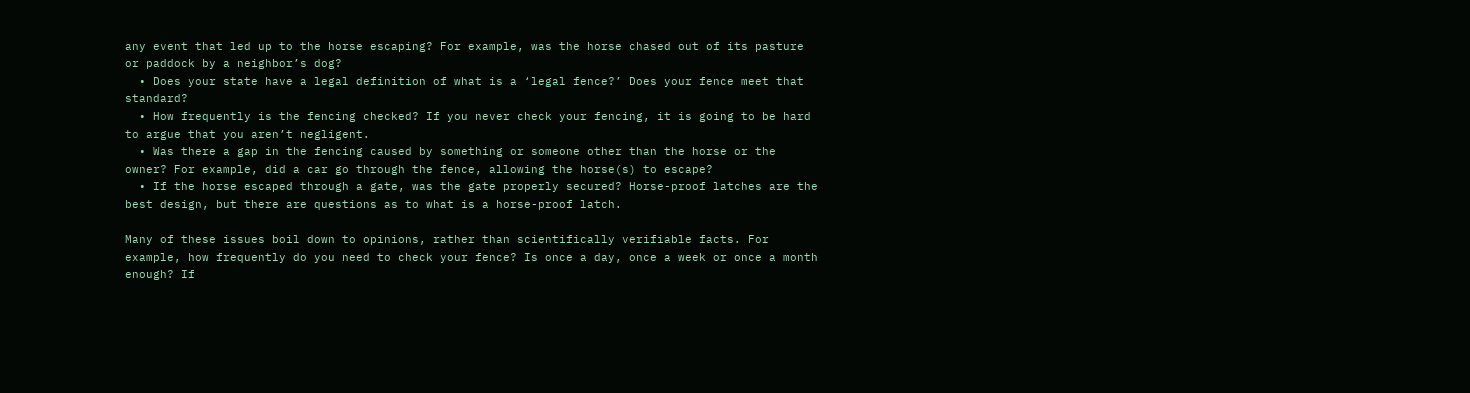any event that led up to the horse escaping? For example, was the horse chased out of its pasture or paddock by a neighbor’s dog?
  • Does your state have a legal definition of what is a ‘legal fence?’ Does your fence meet that standard?
  • How frequently is the fencing checked? If you never check your fencing, it is going to be hard to argue that you aren’t negligent.
  • Was there a gap in the fencing caused by something or someone other than the horse or the owner? For example, did a car go through the fence, allowing the horse(s) to escape?
  • If the horse escaped through a gate, was the gate properly secured? Horse-proof latches are the best design, but there are questions as to what is a horse-proof latch.

Many of these issues boil down to opinions, rather than scientifically verifiable facts. For example, how frequently do you need to check your fence? Is once a day, once a week or once a month enough? If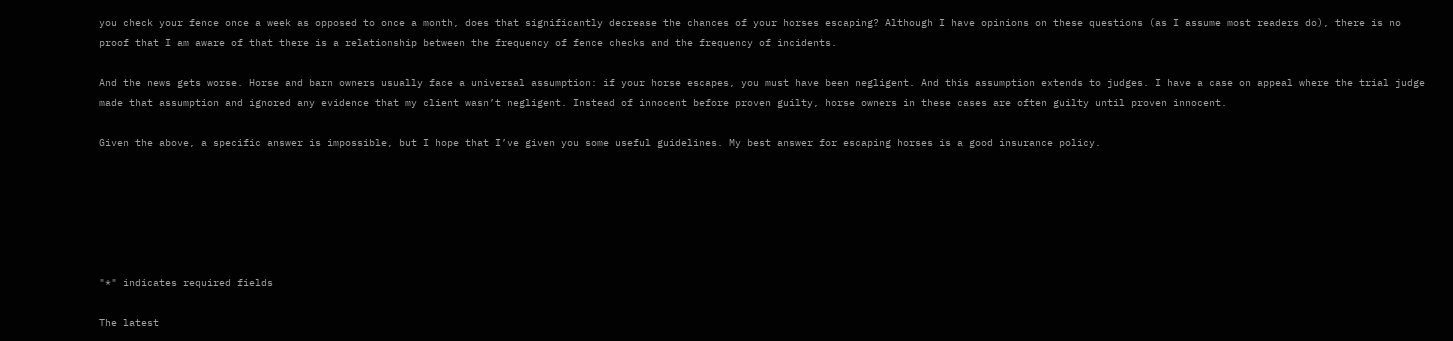you check your fence once a week as opposed to once a month, does that significantly decrease the chances of your horses escaping? Although I have opinions on these questions (as I assume most readers do), there is no proof that I am aware of that there is a relationship between the frequency of fence checks and the frequency of incidents.

And the news gets worse. Horse and barn owners usually face a universal assumption: if your horse escapes, you must have been negligent. And this assumption extends to judges. I have a case on appeal where the trial judge made that assumption and ignored any evidence that my client wasn’t negligent. Instead of innocent before proven guilty, horse owners in these cases are often guilty until proven innocent.

Given the above, a specific answer is impossible, but I hope that I’ve given you some useful guidelines. My best answer for escaping horses is a good insurance policy.






"*" indicates required fields

The latest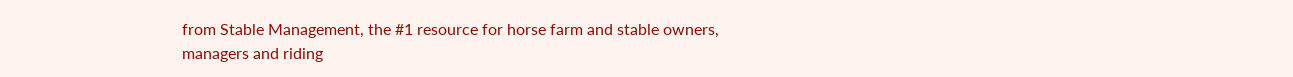from Stable Management, the #1 resource for horse farm and stable owners, managers and riding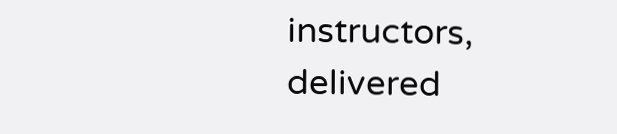instructors, delivered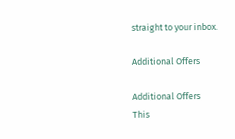straight to your inbox.

Additional Offers

Additional Offers
This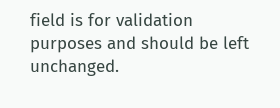field is for validation purposes and should be left unchanged.